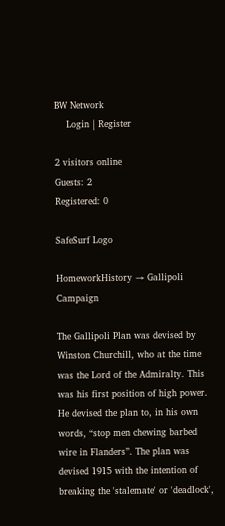BW Network
    Login | Register

2 visitors online
Guests: 2
Registered: 0

SafeSurf Logo

HomeworkHistory → Gallipoli Campaign

The Gallipoli Plan was devised by Winston Churchill, who at the time was the Lord of the Admiralty. This was his first position of high power. He devised the plan to, in his own words, “stop men chewing barbed wire in Flanders”. The plan was devised 1915 with the intention of breaking the 'stalemate' or 'deadlock',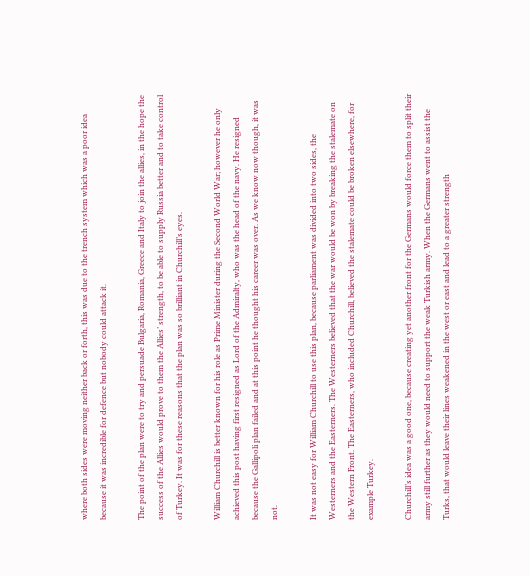where both sides were moving neither back or forth, this was due to the trench system which was a poor idea because it was incredible for defence but nobody could attack it.

The point of the plan were to try and persuade Bulgaria, Romania, Greece and Italy to join the allies, in the hope the success of the Allies would prove to them the Allies’ strength, to be able to supply Russia better and to take control of Turkey. It was for these reasons that the plan was so brilliant in Churchill’s eyes.

William Churchill is better known for his role as Prime Minister during the Second World War; however he only achieved this post having first resigned as Lord of the Admiralty, who was the head of the navy. He resigned because the Gallipoli plan failed and at this point he thought his career was over. As we know now though, it was not.

It was not easy for William Churchill to use this plan, because parliament was divided into two sides, the Westerners and the Easterners. The Westerners believed that the war would be won by breaking the stalemate on the Western Front. The Easterners, who included Churchill, believed the stalemate could be broken elsewhere, for example Turkey.

Churchill’s idea was a good one, because creating yet another front for the Germans would force them to split their army still further as they would need to support the weak Turkish army. When the Germans went to assist the Turks, that would leave their lines weakened in the west or east and lead to a greater strength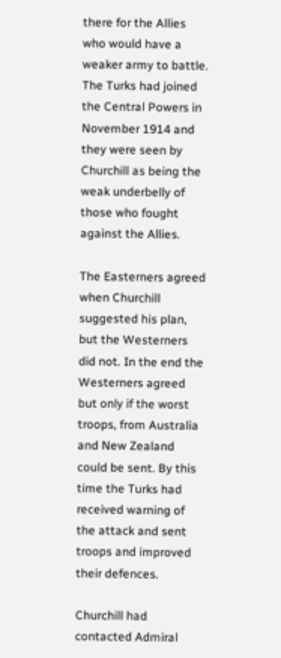there for the Allies who would have a weaker army to battle. The Turks had joined the Central Powers in November 1914 and they were seen by Churchill as being the weak underbelly of those who fought against the Allies.

The Easterners agreed when Churchill suggested his plan, but the Westerners did not. In the end the Westerners agreed but only if the worst troops, from Australia and New Zealand could be sent. By this time the Turks had received warning of the attack and sent troops and improved their defences.

Churchill had contacted Admiral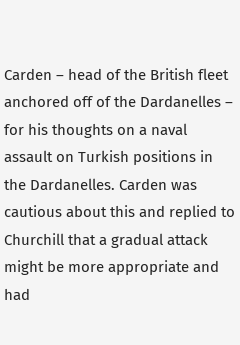Carden – head of the British fleet anchored off of the Dardanelles – for his thoughts on a naval assault on Turkish positions in the Dardanelles. Carden was cautious about this and replied to Churchill that a gradual attack might be more appropriate and had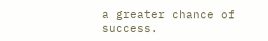a greater chance of success.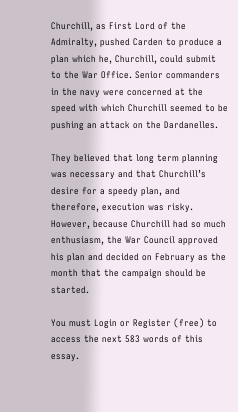Churchill, as First Lord of the Admiralty, pushed Carden to produce a plan which he, Churchill, could submit to the War Office. Senior commanders in the navy were concerned at the speed with which Churchill seemed to be pushing an attack on the Dardanelles.

They believed that long term planning was necessary and that Churchill’s desire for a speedy plan, and therefore, execution was risky. However, because Churchill had so much enthusiasm, the War Council approved his plan and decided on February as the month that the campaign should be started.

You must Login or Register (free) to access the next 583 words of this essay.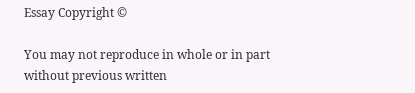Essay Copyright ©

You may not reproduce in whole or in part without previous written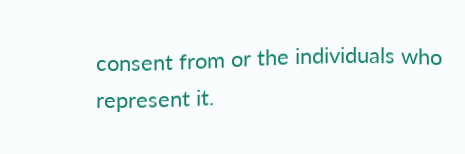consent from or the individuals who represent it.